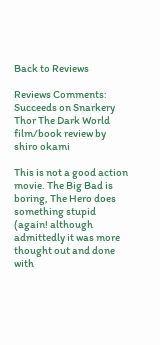Back to Reviews

Reviews Comments: Succeeds on Snarkery Thor The Dark World film/book review by shiro okami

This is not a good action movie. The Big Bad is boring, The Hero does something stupid (again! although admittedly it was more thought out and done with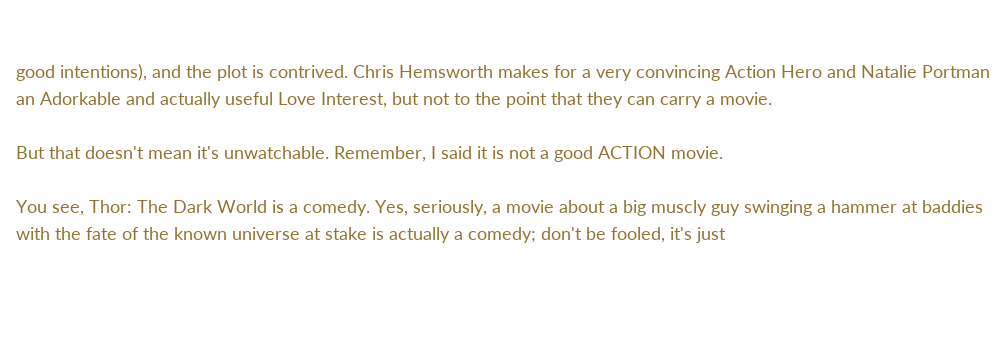good intentions), and the plot is contrived. Chris Hemsworth makes for a very convincing Action Hero and Natalie Portman an Adorkable and actually useful Love Interest, but not to the point that they can carry a movie.

But that doesn't mean it's unwatchable. Remember, I said it is not a good ACTION movie.

You see, Thor: The Dark World is a comedy. Yes, seriously, a movie about a big muscly guy swinging a hammer at baddies with the fate of the known universe at stake is actually a comedy; don't be fooled, it's just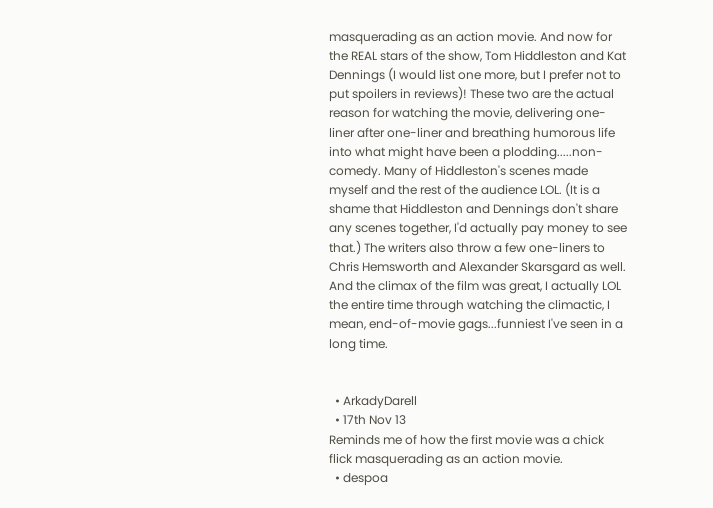masquerading as an action movie. And now for the REAL stars of the show, Tom Hiddleston and Kat Dennings (I would list one more, but I prefer not to put spoilers in reviews)! These two are the actual reason for watching the movie, delivering one-liner after one-liner and breathing humorous life into what might have been a plodding.....non-comedy. Many of Hiddleston's scenes made myself and the rest of the audience LOL. (It is a shame that Hiddleston and Dennings don't share any scenes together, I'd actually pay money to see that.) The writers also throw a few one-liners to Chris Hemsworth and Alexander Skarsgard as well. And the climax of the film was great, I actually LOL the entire time through watching the climactic, I mean, end-of-movie gags...funniest I've seen in a long time.


  • ArkadyDarell
  • 17th Nov 13
Reminds me of how the first movie was a chick flick masquerading as an action movie.
  • despoa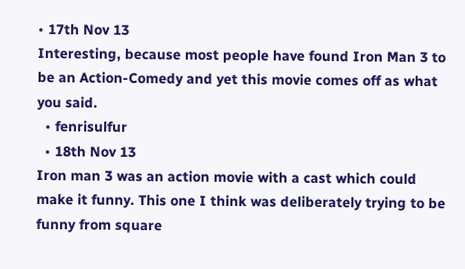• 17th Nov 13
Interesting, because most people have found Iron Man 3 to be an Action-Comedy and yet this movie comes off as what you said.
  • fenrisulfur
  • 18th Nov 13
Iron man 3 was an action movie with a cast which could make it funny. This one I think was deliberately trying to be funny from square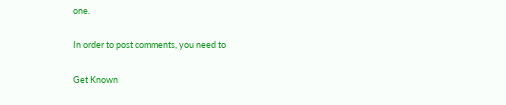one.

In order to post comments, you need to

Get Known